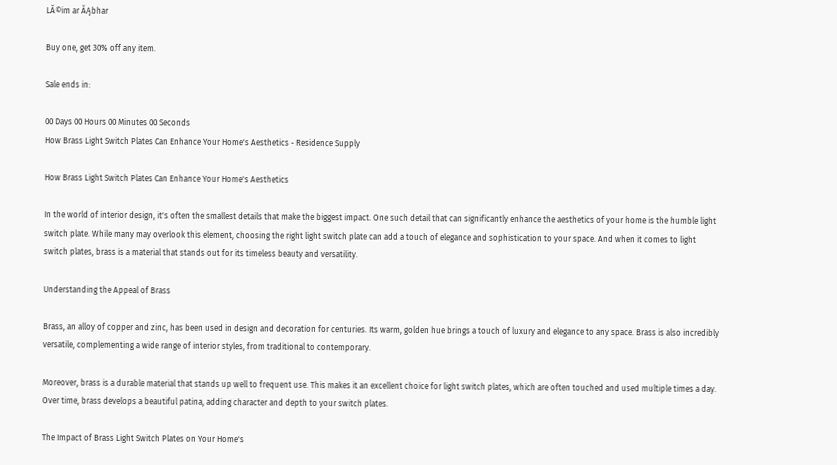LĂ©im ar ĂĄbhar

Buy one, get 30% off any item.

Sale ends in:

00 Days 00 Hours 00 Minutes 00 Seconds
How Brass Light Switch Plates Can Enhance Your Home's Aesthetics - Residence Supply

How Brass Light Switch Plates Can Enhance Your Home's Aesthetics

In the world of interior design, it's often the smallest details that make the biggest impact. One such detail that can significantly enhance the aesthetics of your home is the humble light switch plate. While many may overlook this element, choosing the right light switch plate can add a touch of elegance and sophistication to your space. And when it comes to light switch plates, brass is a material that stands out for its timeless beauty and versatility.

Understanding the Appeal of Brass

Brass, an alloy of copper and zinc, has been used in design and decoration for centuries. Its warm, golden hue brings a touch of luxury and elegance to any space. Brass is also incredibly versatile, complementing a wide range of interior styles, from traditional to contemporary.

Moreover, brass is a durable material that stands up well to frequent use. This makes it an excellent choice for light switch plates, which are often touched and used multiple times a day. Over time, brass develops a beautiful patina, adding character and depth to your switch plates.

The Impact of Brass Light Switch Plates on Your Home's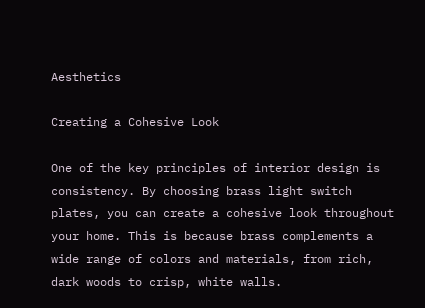Aesthetics

Creating a Cohesive Look

One of the key principles of interior design is consistency. By choosing brass light switch plates, you can create a cohesive look throughout your home. This is because brass complements a wide range of colors and materials, from rich, dark woods to crisp, white walls.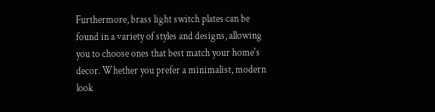Furthermore, brass light switch plates can be found in a variety of styles and designs, allowing you to choose ones that best match your home's decor. Whether you prefer a minimalist, modern look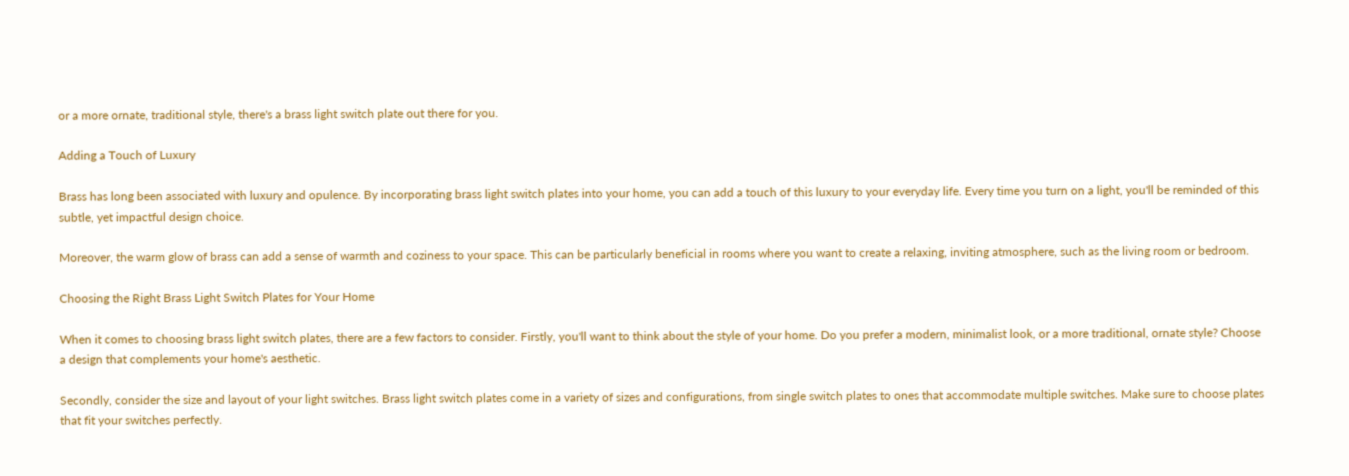or a more ornate, traditional style, there's a brass light switch plate out there for you.

Adding a Touch of Luxury

Brass has long been associated with luxury and opulence. By incorporating brass light switch plates into your home, you can add a touch of this luxury to your everyday life. Every time you turn on a light, you'll be reminded of this subtle, yet impactful design choice.

Moreover, the warm glow of brass can add a sense of warmth and coziness to your space. This can be particularly beneficial in rooms where you want to create a relaxing, inviting atmosphere, such as the living room or bedroom.

Choosing the Right Brass Light Switch Plates for Your Home

When it comes to choosing brass light switch plates, there are a few factors to consider. Firstly, you'll want to think about the style of your home. Do you prefer a modern, minimalist look, or a more traditional, ornate style? Choose a design that complements your home's aesthetic.

Secondly, consider the size and layout of your light switches. Brass light switch plates come in a variety of sizes and configurations, from single switch plates to ones that accommodate multiple switches. Make sure to choose plates that fit your switches perfectly.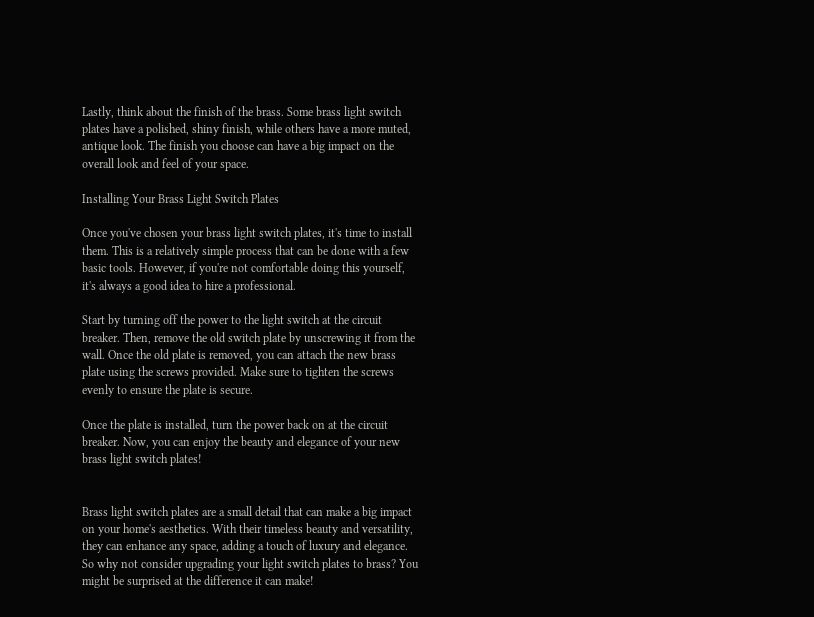Lastly, think about the finish of the brass. Some brass light switch plates have a polished, shiny finish, while others have a more muted, antique look. The finish you choose can have a big impact on the overall look and feel of your space.

Installing Your Brass Light Switch Plates

Once you've chosen your brass light switch plates, it's time to install them. This is a relatively simple process that can be done with a few basic tools. However, if you're not comfortable doing this yourself, it's always a good idea to hire a professional.

Start by turning off the power to the light switch at the circuit breaker. Then, remove the old switch plate by unscrewing it from the wall. Once the old plate is removed, you can attach the new brass plate using the screws provided. Make sure to tighten the screws evenly to ensure the plate is secure.

Once the plate is installed, turn the power back on at the circuit breaker. Now, you can enjoy the beauty and elegance of your new brass light switch plates!


Brass light switch plates are a small detail that can make a big impact on your home's aesthetics. With their timeless beauty and versatility, they can enhance any space, adding a touch of luxury and elegance. So why not consider upgrading your light switch plates to brass? You might be surprised at the difference it can make!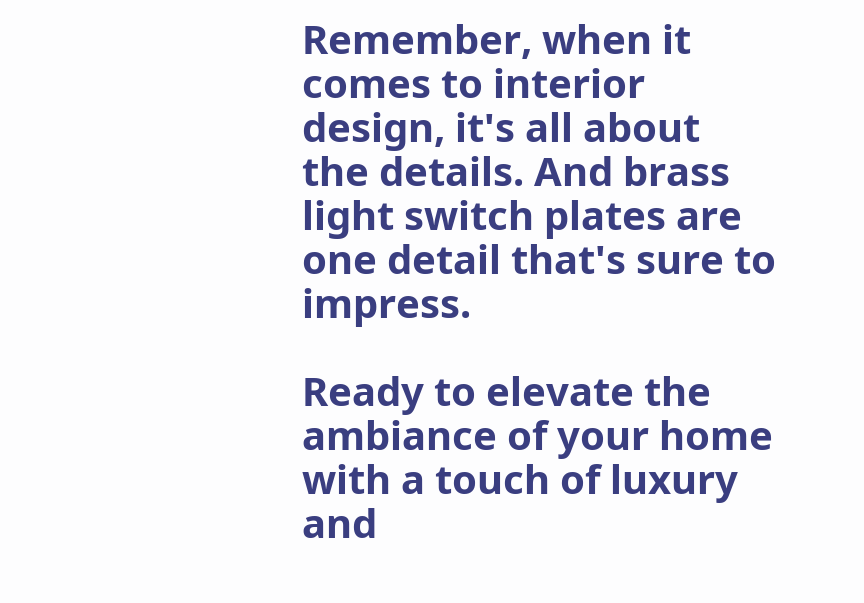Remember, when it comes to interior design, it's all about the details. And brass light switch plates are one detail that's sure to impress.

Ready to elevate the ambiance of your home with a touch of luxury and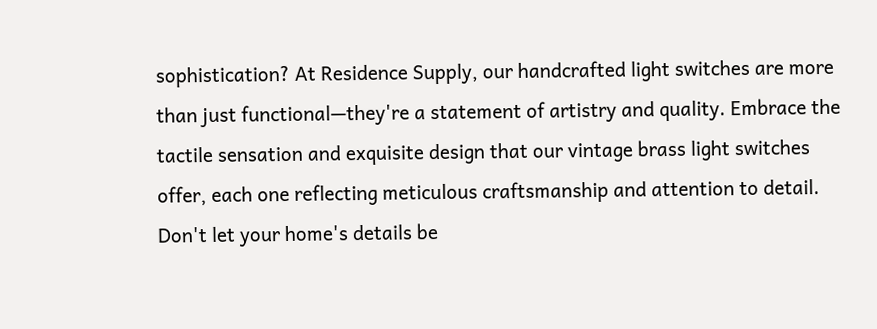sophistication? At Residence Supply, our handcrafted light switches are more than just functional—they're a statement of artistry and quality. Embrace the tactile sensation and exquisite design that our vintage brass light switches offer, each one reflecting meticulous craftsmanship and attention to detail. Don't let your home's details be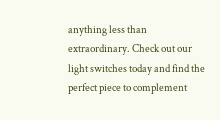anything less than extraordinary. Check out our light switches today and find the perfect piece to complement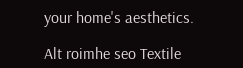your home's aesthetics.

Alt roimhe seo Textile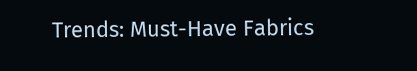Trends: Must-Have Fabrics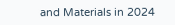and Materials in 2024